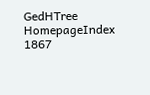GedHTree HomepageIndex
1867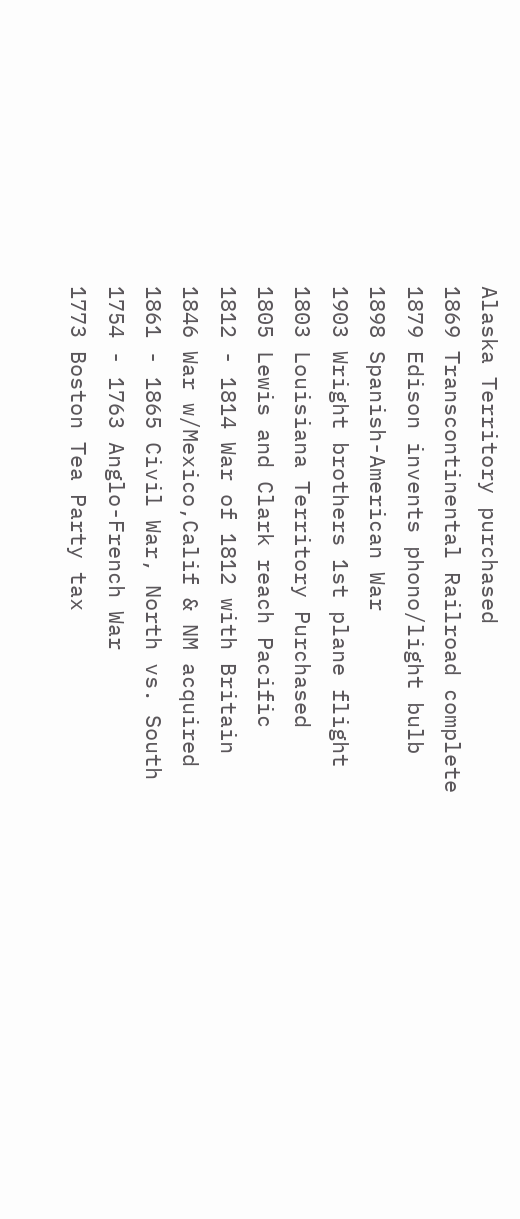Alaska Territory purchased
1869 Transcontinental Railroad complete
1879 Edison invents phono/light bulb
1898 Spanish-American War
1903 Wright brothers 1st plane flight
1803 Louisiana Territory Purchased
1805 Lewis and Clark reach Pacific
1812 - 1814 War of 1812 with Britain
1846 War w/Mexico,Calif & NM acquired
1861 - 1865 Civil War, North vs. South
1754 - 1763 Anglo-French War
1773 Boston Tea Party tax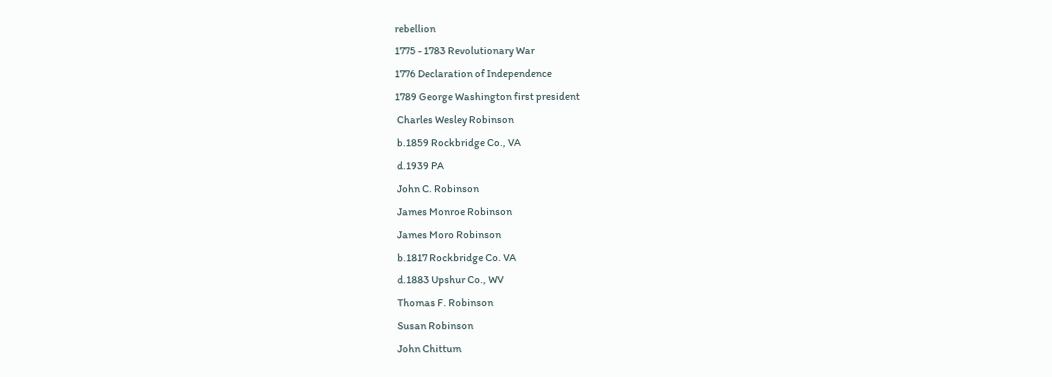rebellion
1775 - 1783 Revolutionary War
1776 Declaration of Independence
1789 George Washington first president
 Charles Wesley Robinson
 b.1859 Rockbridge Co., VA
 d.1939 PA
 John C. Robinson
 James Monroe Robinson
 James Moro Robinson
 b.1817 Rockbridge Co. VA
 d.1883 Upshur Co., WV
 Thomas F. Robinson
 Susan Robinson
 John Chittum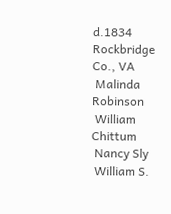d.1834 Rockbridge Co., VA
 Malinda Robinson
 William Chittum
 Nancy Sly
 William S.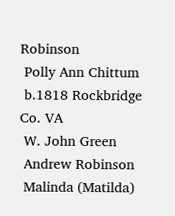Robinson
 Polly Ann Chittum
 b.1818 Rockbridge Co. VA
 W. John Green
 Andrew Robinson
 Malinda (Matilda)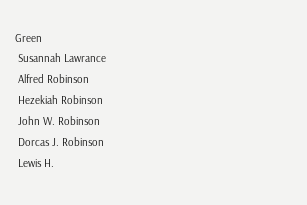Green
 Susannah Lawrance
 Alfred Robinson
 Hezekiah Robinson
 John W. Robinson
 Dorcas J. Robinson
 Lewis H.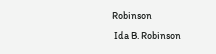Robinson
 Ida B. Robinson